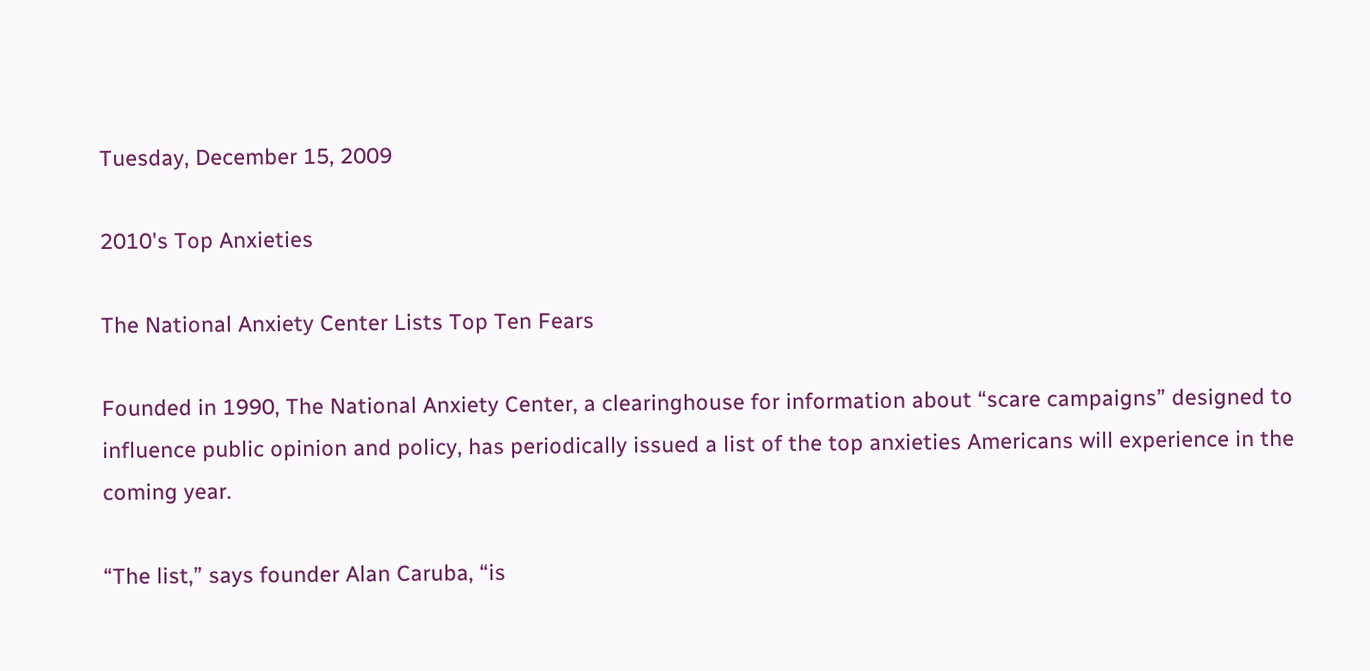Tuesday, December 15, 2009

2010's Top Anxieties

The National Anxiety Center Lists Top Ten Fears

Founded in 1990, The National Anxiety Center, a clearinghouse for information about “scare campaigns” designed to influence public opinion and policy, has periodically issued a list of the top anxieties Americans will experience in the coming year.

“The list,” says founder Alan Caruba, “is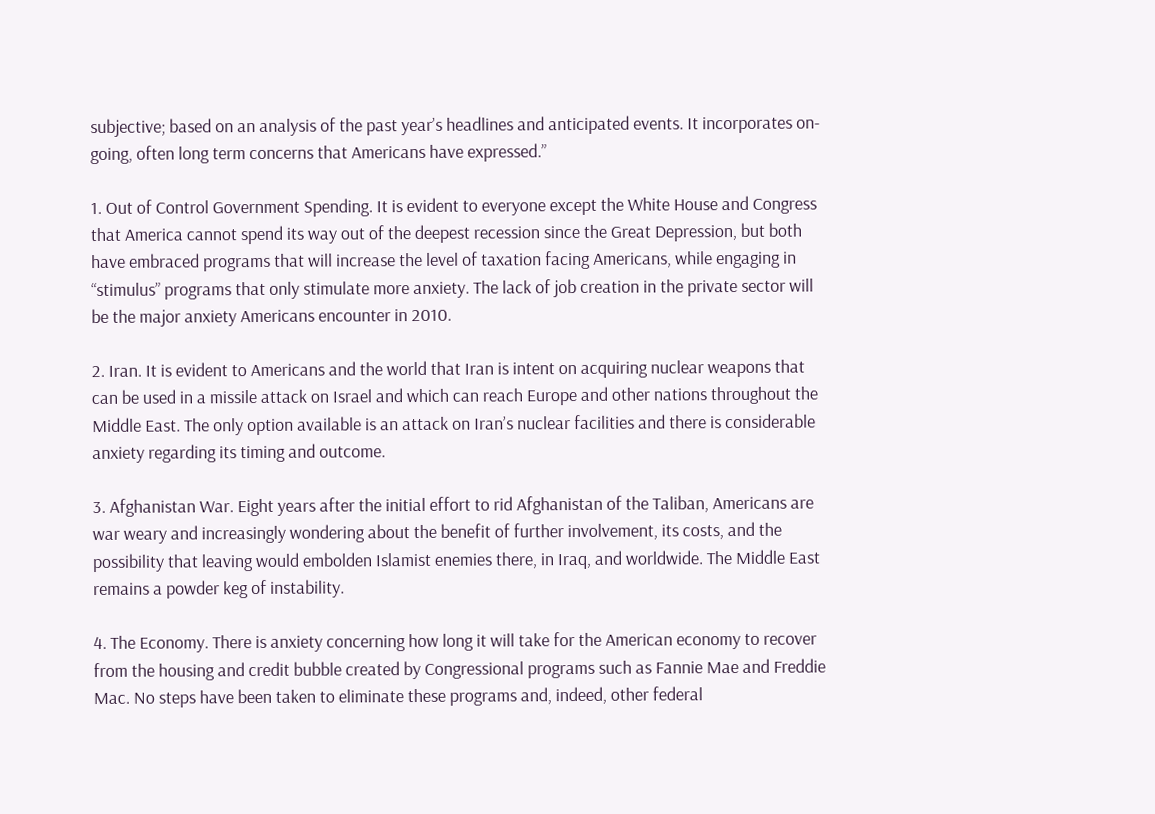subjective; based on an analysis of the past year’s headlines and anticipated events. It incorporates on-going, often long term concerns that Americans have expressed.”

1. Out of Control Government Spending. It is evident to everyone except the White House and Congress that America cannot spend its way out of the deepest recession since the Great Depression, but both have embraced programs that will increase the level of taxation facing Americans, while engaging in “stimulus” programs that only stimulate more anxiety. The lack of job creation in the private sector will be the major anxiety Americans encounter in 2010.

2. Iran. It is evident to Americans and the world that Iran is intent on acquiring nuclear weapons that can be used in a missile attack on Israel and which can reach Europe and other nations throughout the Middle East. The only option available is an attack on Iran’s nuclear facilities and there is considerable anxiety regarding its timing and outcome.

3. Afghanistan War. Eight years after the initial effort to rid Afghanistan of the Taliban, Americans are war weary and increasingly wondering about the benefit of further involvement, its costs, and the possibility that leaving would embolden Islamist enemies there, in Iraq, and worldwide. The Middle East remains a powder keg of instability.

4. The Economy. There is anxiety concerning how long it will take for the American economy to recover from the housing and credit bubble created by Congressional programs such as Fannie Mae and Freddie Mac. No steps have been taken to eliminate these programs and, indeed, other federal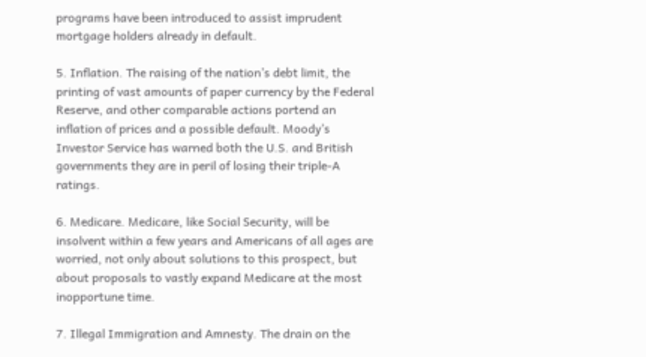programs have been introduced to assist imprudent mortgage holders already in default.

5. Inflation. The raising of the nation’s debt limit, the printing of vast amounts of paper currency by the Federal Reserve, and other comparable actions portend an inflation of prices and a possible default. Moody’s Investor Service has warned both the U.S. and British governments they are in peril of losing their triple-A ratings.

6. Medicare. Medicare, like Social Security, will be insolvent within a few years and Americans of all ages are worried, not only about solutions to this prospect, but about proposals to vastly expand Medicare at the most inopportune time.

7. Illegal Immigration and Amnesty. The drain on the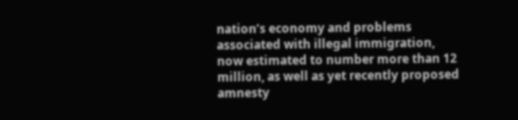nation’s economy and problems associated with illegal immigration, now estimated to number more than 12 million, as well as yet recently proposed amnesty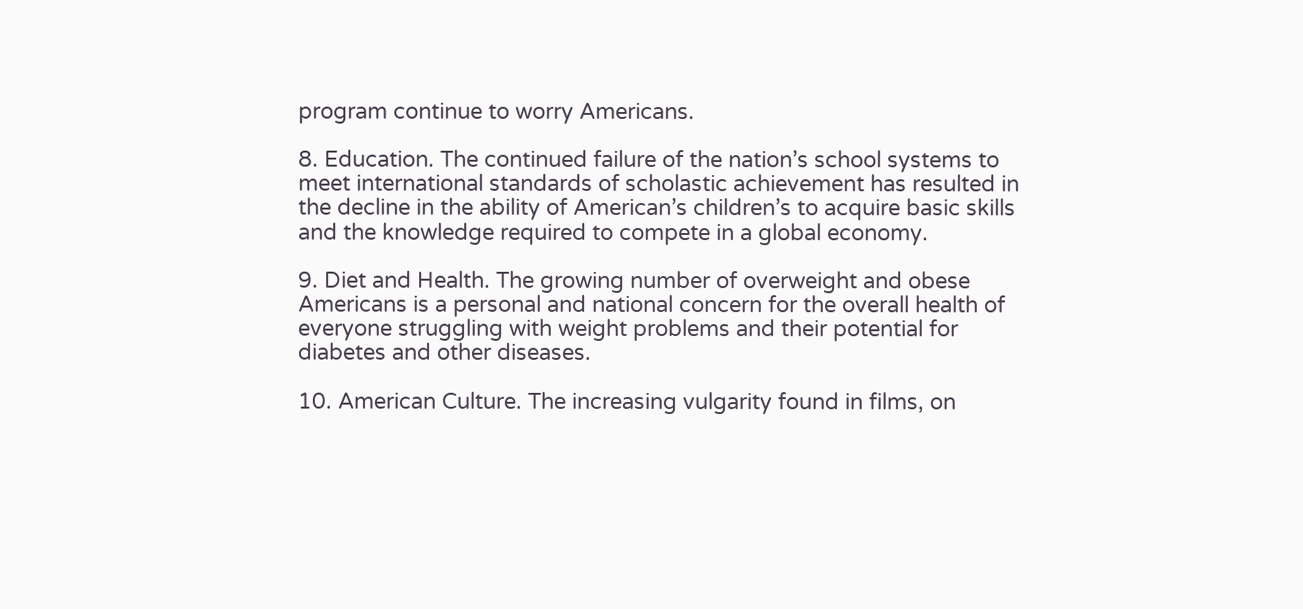program continue to worry Americans.

8. Education. The continued failure of the nation’s school systems to meet international standards of scholastic achievement has resulted in the decline in the ability of American’s children’s to acquire basic skills and the knowledge required to compete in a global economy.

9. Diet and Health. The growing number of overweight and obese Americans is a personal and national concern for the overall health of everyone struggling with weight problems and their potential for diabetes and other diseases.

10. American Culture. The increasing vulgarity found in films, on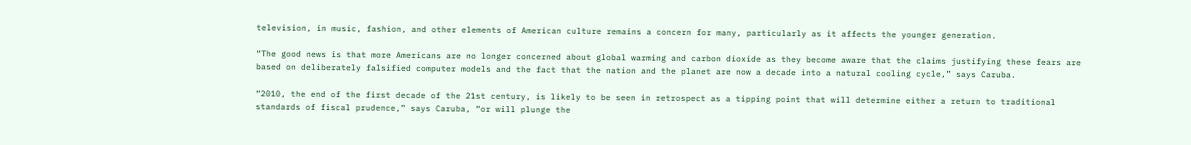television, in music, fashion, and other elements of American culture remains a concern for many, particularly as it affects the younger generation.

“The good news is that more Americans are no longer concerned about global warming and carbon dioxide as they become aware that the claims justifying these fears are based on deliberately falsified computer models and the fact that the nation and the planet are now a decade into a natural cooling cycle,” says Caruba.

“2010, the end of the first decade of the 21st century, is likely to be seen in retrospect as a tipping point that will determine either a return to traditional standards of fiscal prudence,” says Caruba, “or will plunge the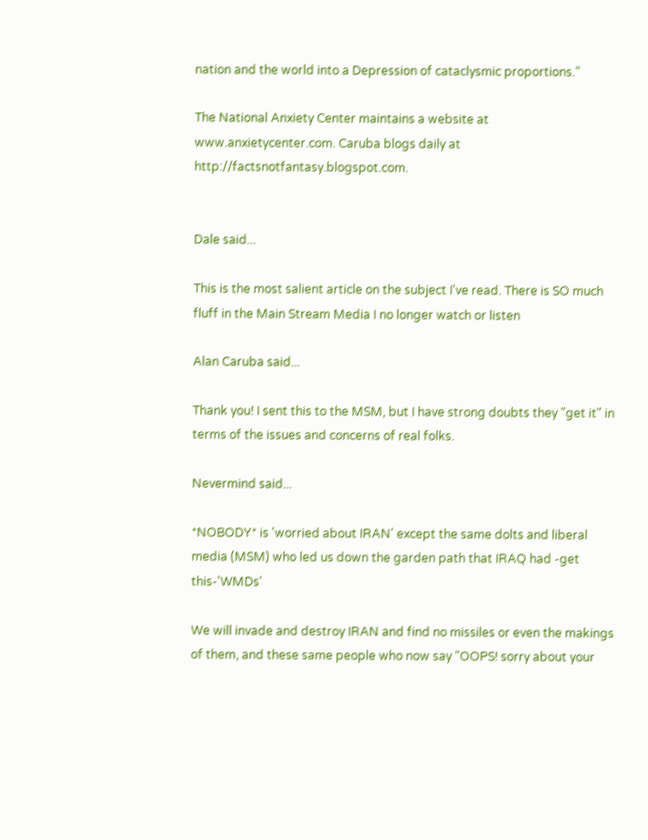nation and the world into a Depression of cataclysmic proportions.”

The National Anxiety Center maintains a website at www.anxietycenter.com. Caruba blogs daily at http://factsnotfantasy.blogspot.com.


Dale said...

This is the most salient article on the subject I've read. There is SO much fluff in the Main Stream Media I no longer watch or listen

Alan Caruba said...

Thank you! I sent this to the MSM, but I have strong doubts they "get it" in terms of the issues and concerns of real folks.

Nevermind said...

*NOBODY* is 'worried about IRAN' except the same dolts and liberal media (MSM) who led us down the garden path that IRAQ had -get this-'WMDs'

We will invade and destroy IRAN and find no missiles or even the makings of them, and these same people who now say "OOPS! sorry about your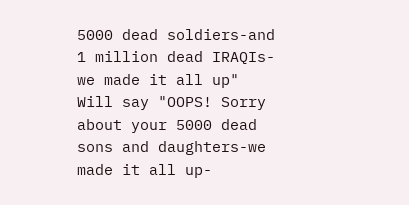5000 dead soldiers-and 1 million dead IRAQIs-we made it all up"
Will say "OOPS! Sorry about your 5000 dead sons and daughters-we made it all up-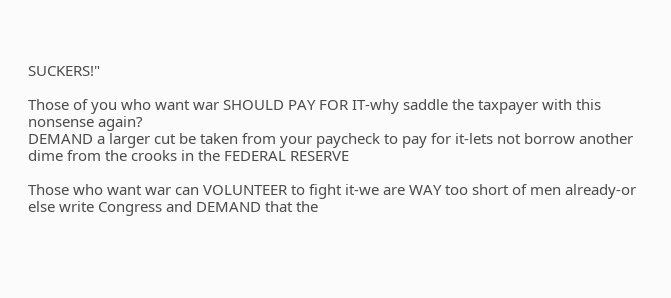SUCKERS!"

Those of you who want war SHOULD PAY FOR IT-why saddle the taxpayer with this nonsense again?
DEMAND a larger cut be taken from your paycheck to pay for it-lets not borrow another dime from the crooks in the FEDERAL RESERVE

Those who want war can VOLUNTEER to fight it-we are WAY too short of men already-or else write Congress and DEMAND that the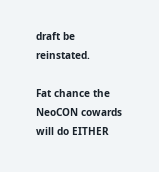draft be reinstated.

Fat chance the NeoCON cowards will do EITHER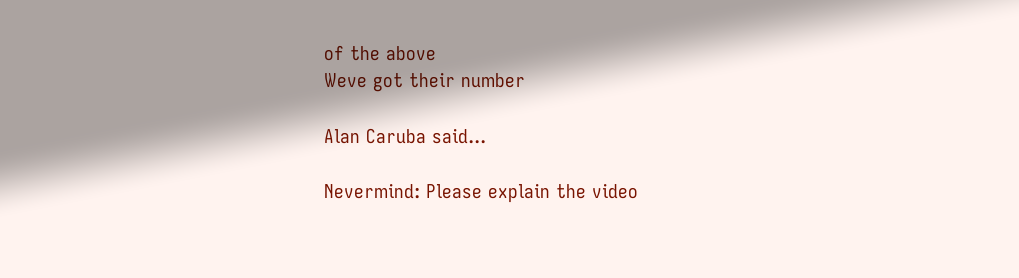of the above
Weve got their number

Alan Caruba said...

Nevermind: Please explain the video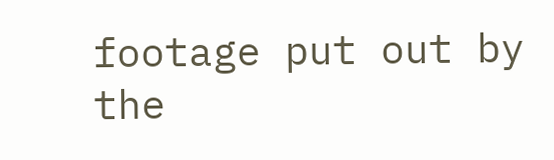footage put out by the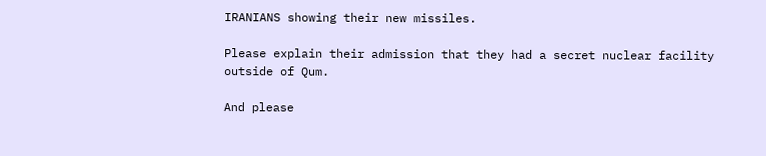IRANIANS showing their new missiles.

Please explain their admission that they had a secret nuclear facility outside of Qum.

And please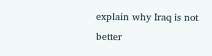explain why Iraq is not better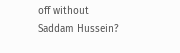off without Saddam Hussein?